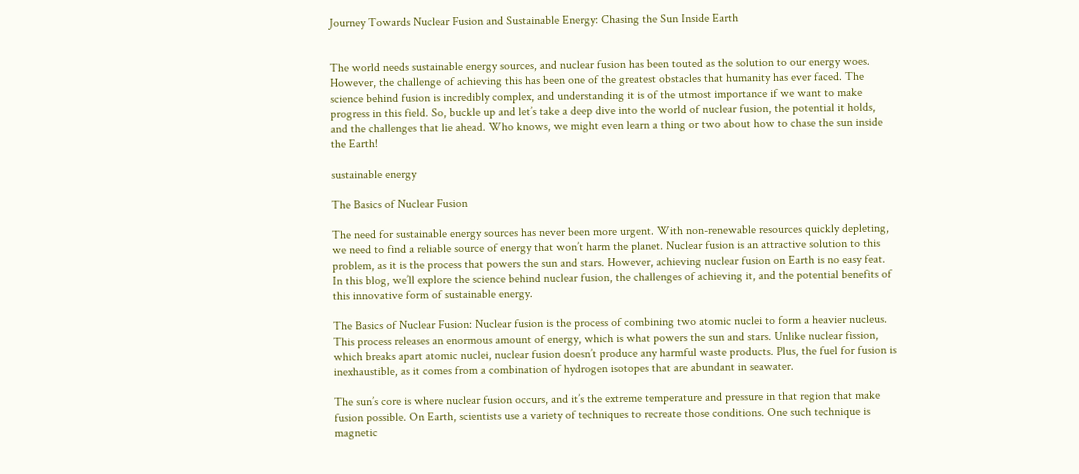Journey Towards Nuclear Fusion and Sustainable Energy: Chasing the Sun Inside Earth


The world needs sustainable energy sources, and nuclear fusion has been touted as the solution to our energy woes. However, the challenge of achieving this has been one of the greatest obstacles that humanity has ever faced. The science behind fusion is incredibly complex, and understanding it is of the utmost importance if we want to make progress in this field. So, buckle up and let’s take a deep dive into the world of nuclear fusion, the potential it holds, and the challenges that lie ahead. Who knows, we might even learn a thing or two about how to chase the sun inside the Earth!

sustainable energy

The Basics of Nuclear Fusion

The need for sustainable energy sources has never been more urgent. With non-renewable resources quickly depleting, we need to find a reliable source of energy that won’t harm the planet. Nuclear fusion is an attractive solution to this problem, as it is the process that powers the sun and stars. However, achieving nuclear fusion on Earth is no easy feat. In this blog, we’ll explore the science behind nuclear fusion, the challenges of achieving it, and the potential benefits of this innovative form of sustainable energy.

The Basics of Nuclear Fusion: Nuclear fusion is the process of combining two atomic nuclei to form a heavier nucleus. This process releases an enormous amount of energy, which is what powers the sun and stars. Unlike nuclear fission, which breaks apart atomic nuclei, nuclear fusion doesn’t produce any harmful waste products. Plus, the fuel for fusion is inexhaustible, as it comes from a combination of hydrogen isotopes that are abundant in seawater.

The sun’s core is where nuclear fusion occurs, and it’s the extreme temperature and pressure in that region that make fusion possible. On Earth, scientists use a variety of techniques to recreate those conditions. One such technique is magnetic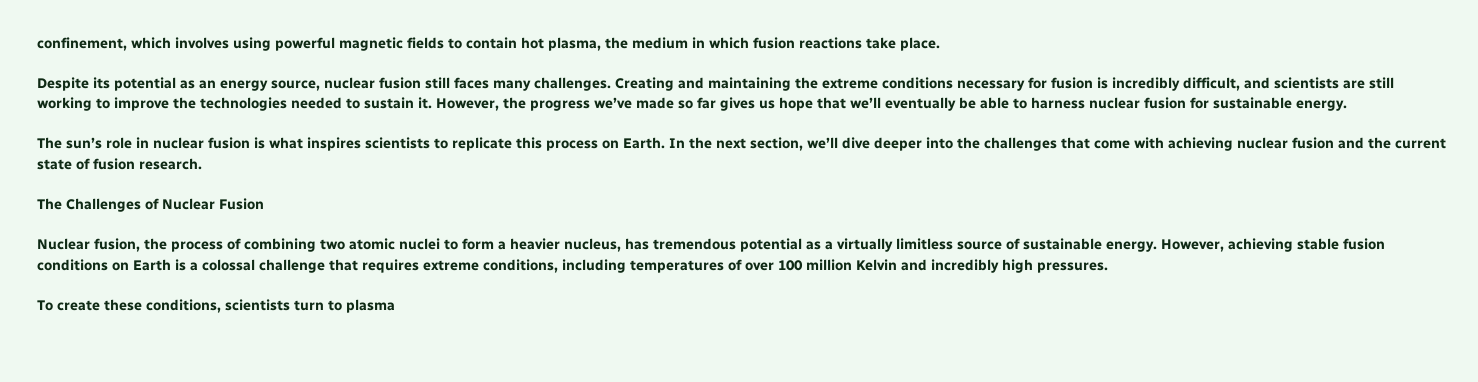confinement, which involves using powerful magnetic fields to contain hot plasma, the medium in which fusion reactions take place.

Despite its potential as an energy source, nuclear fusion still faces many challenges. Creating and maintaining the extreme conditions necessary for fusion is incredibly difficult, and scientists are still working to improve the technologies needed to sustain it. However, the progress we’ve made so far gives us hope that we’ll eventually be able to harness nuclear fusion for sustainable energy.

The sun’s role in nuclear fusion is what inspires scientists to replicate this process on Earth. In the next section, we’ll dive deeper into the challenges that come with achieving nuclear fusion and the current state of fusion research.

The Challenges of Nuclear Fusion

Nuclear fusion, the process of combining two atomic nuclei to form a heavier nucleus, has tremendous potential as a virtually limitless source of sustainable energy. However, achieving stable fusion conditions on Earth is a colossal challenge that requires extreme conditions, including temperatures of over 100 million Kelvin and incredibly high pressures.

To create these conditions, scientists turn to plasma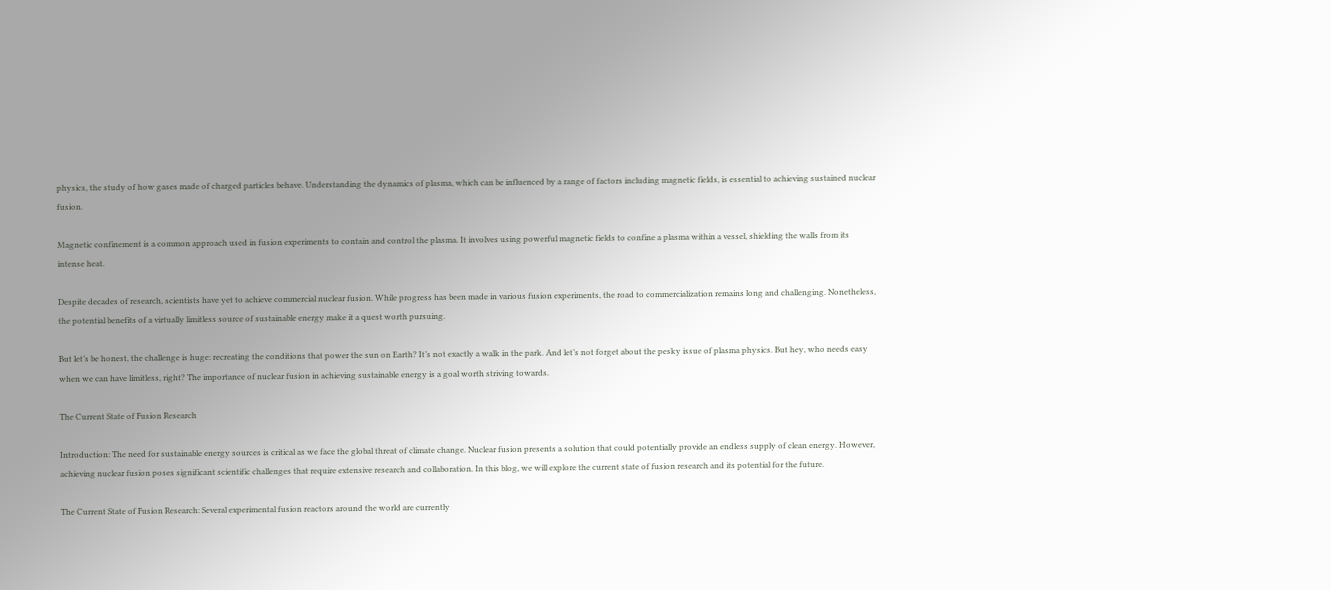physics, the study of how gases made of charged particles behave. Understanding the dynamics of plasma, which can be influenced by a range of factors including magnetic fields, is essential to achieving sustained nuclear fusion.

Magnetic confinement is a common approach used in fusion experiments to contain and control the plasma. It involves using powerful magnetic fields to confine a plasma within a vessel, shielding the walls from its intense heat.

Despite decades of research, scientists have yet to achieve commercial nuclear fusion. While progress has been made in various fusion experiments, the road to commercialization remains long and challenging. Nonetheless, the potential benefits of a virtually limitless source of sustainable energy make it a quest worth pursuing.

But let’s be honest, the challenge is huge: recreating the conditions that power the sun on Earth? It’s not exactly a walk in the park. And let’s not forget about the pesky issue of plasma physics. But hey, who needs easy when we can have limitless, right? The importance of nuclear fusion in achieving sustainable energy is a goal worth striving towards.

The Current State of Fusion Research

Introduction: The need for sustainable energy sources is critical as we face the global threat of climate change. Nuclear fusion presents a solution that could potentially provide an endless supply of clean energy. However, achieving nuclear fusion poses significant scientific challenges that require extensive research and collaboration. In this blog, we will explore the current state of fusion research and its potential for the future.

The Current State of Fusion Research: Several experimental fusion reactors around the world are currently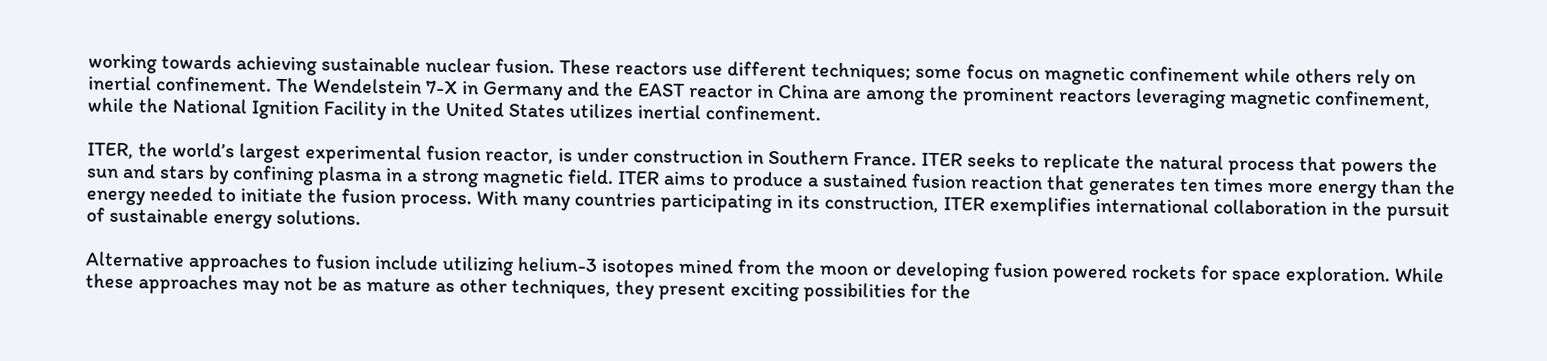working towards achieving sustainable nuclear fusion. These reactors use different techniques; some focus on magnetic confinement while others rely on inertial confinement. The Wendelstein 7-X in Germany and the EAST reactor in China are among the prominent reactors leveraging magnetic confinement, while the National Ignition Facility in the United States utilizes inertial confinement.

ITER, the world’s largest experimental fusion reactor, is under construction in Southern France. ITER seeks to replicate the natural process that powers the sun and stars by confining plasma in a strong magnetic field. ITER aims to produce a sustained fusion reaction that generates ten times more energy than the energy needed to initiate the fusion process. With many countries participating in its construction, ITER exemplifies international collaboration in the pursuit of sustainable energy solutions.

Alternative approaches to fusion include utilizing helium-3 isotopes mined from the moon or developing fusion powered rockets for space exploration. While these approaches may not be as mature as other techniques, they present exciting possibilities for the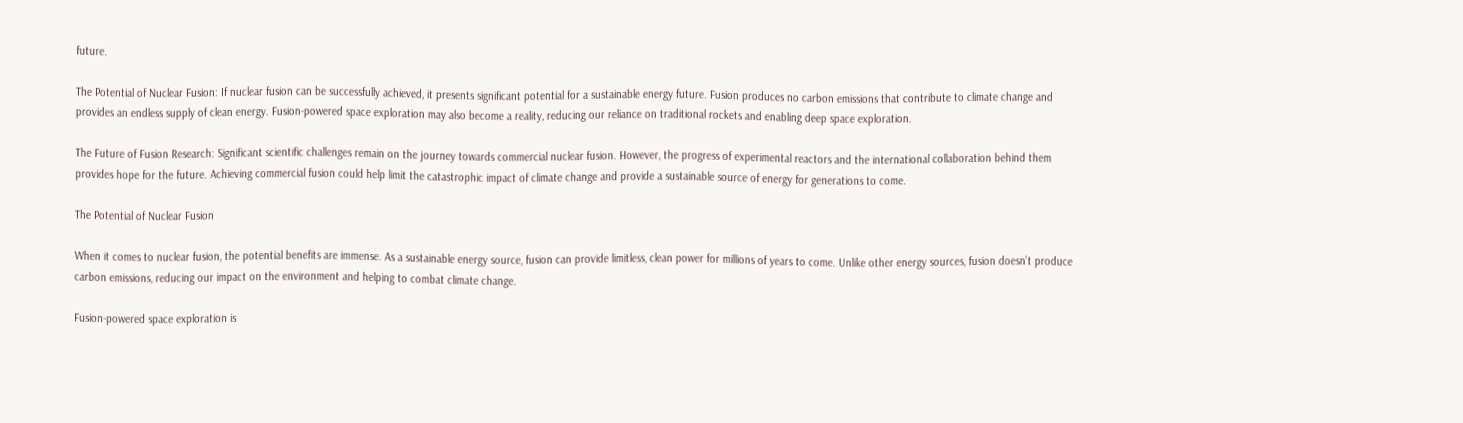future.

The Potential of Nuclear Fusion: If nuclear fusion can be successfully achieved, it presents significant potential for a sustainable energy future. Fusion produces no carbon emissions that contribute to climate change and provides an endless supply of clean energy. Fusion-powered space exploration may also become a reality, reducing our reliance on traditional rockets and enabling deep space exploration.

The Future of Fusion Research: Significant scientific challenges remain on the journey towards commercial nuclear fusion. However, the progress of experimental reactors and the international collaboration behind them provides hope for the future. Achieving commercial fusion could help limit the catastrophic impact of climate change and provide a sustainable source of energy for generations to come.

The Potential of Nuclear Fusion

When it comes to nuclear fusion, the potential benefits are immense. As a sustainable energy source, fusion can provide limitless, clean power for millions of years to come. Unlike other energy sources, fusion doesn’t produce carbon emissions, reducing our impact on the environment and helping to combat climate change.

Fusion-powered space exploration is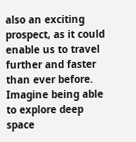also an exciting prospect, as it could enable us to travel further and faster than ever before. Imagine being able to explore deep space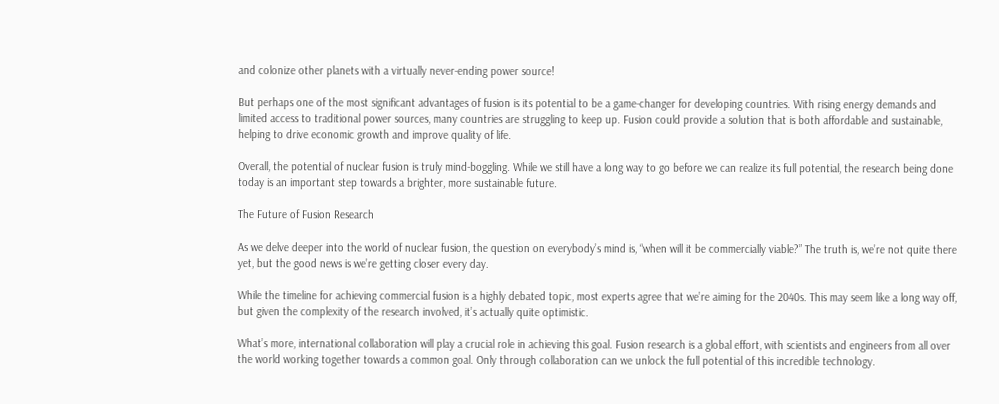and colonize other planets with a virtually never-ending power source!

But perhaps one of the most significant advantages of fusion is its potential to be a game-changer for developing countries. With rising energy demands and limited access to traditional power sources, many countries are struggling to keep up. Fusion could provide a solution that is both affordable and sustainable, helping to drive economic growth and improve quality of life.

Overall, the potential of nuclear fusion is truly mind-boggling. While we still have a long way to go before we can realize its full potential, the research being done today is an important step towards a brighter, more sustainable future.

The Future of Fusion Research

As we delve deeper into the world of nuclear fusion, the question on everybody’s mind is, “when will it be commercially viable?” The truth is, we’re not quite there yet, but the good news is we’re getting closer every day.

While the timeline for achieving commercial fusion is a highly debated topic, most experts agree that we’re aiming for the 2040s. This may seem like a long way off, but given the complexity of the research involved, it’s actually quite optimistic.

What’s more, international collaboration will play a crucial role in achieving this goal. Fusion research is a global effort, with scientists and engineers from all over the world working together towards a common goal. Only through collaboration can we unlock the full potential of this incredible technology.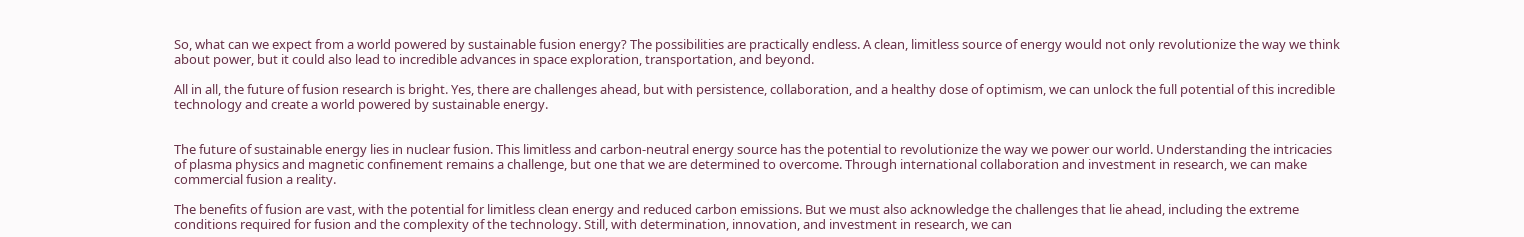So, what can we expect from a world powered by sustainable fusion energy? The possibilities are practically endless. A clean, limitless source of energy would not only revolutionize the way we think about power, but it could also lead to incredible advances in space exploration, transportation, and beyond.

All in all, the future of fusion research is bright. Yes, there are challenges ahead, but with persistence, collaboration, and a healthy dose of optimism, we can unlock the full potential of this incredible technology and create a world powered by sustainable energy.


The future of sustainable energy lies in nuclear fusion. This limitless and carbon-neutral energy source has the potential to revolutionize the way we power our world. Understanding the intricacies of plasma physics and magnetic confinement remains a challenge, but one that we are determined to overcome. Through international collaboration and investment in research, we can make commercial fusion a reality.

The benefits of fusion are vast, with the potential for limitless clean energy and reduced carbon emissions. But we must also acknowledge the challenges that lie ahead, including the extreme conditions required for fusion and the complexity of the technology. Still, with determination, innovation, and investment in research, we can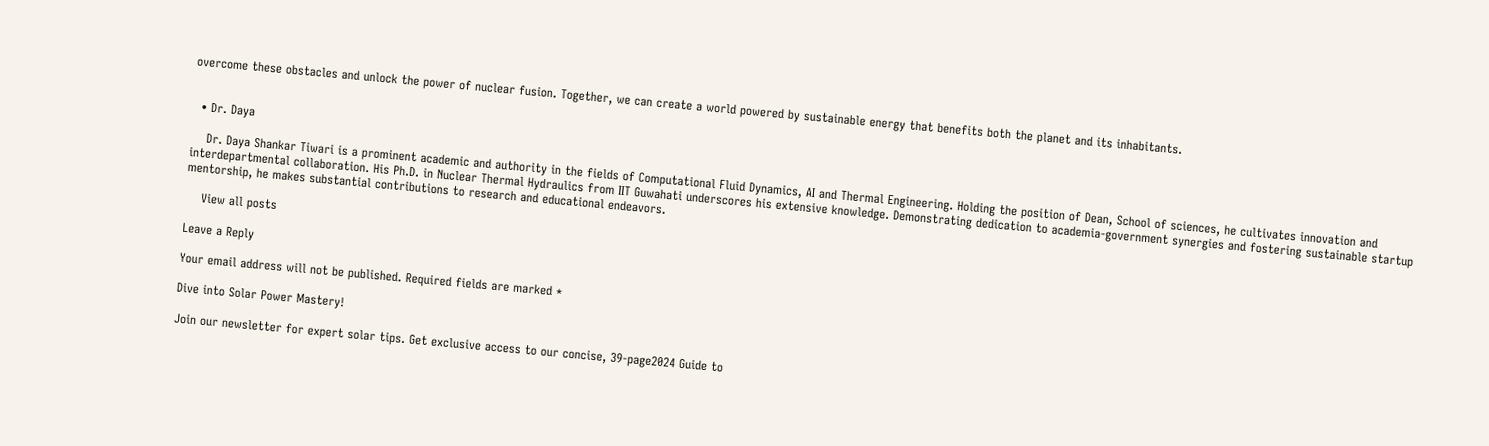overcome these obstacles and unlock the power of nuclear fusion. Together, we can create a world powered by sustainable energy that benefits both the planet and its inhabitants.


  • Dr. Daya

    Dr. Daya Shankar Tiwari is a prominent academic and authority in the fields of Computational Fluid Dynamics, AI and Thermal Engineering. Holding the position of Dean, School of sciences, he cultivates innovation and interdepartmental collaboration. His Ph.D. in Nuclear Thermal Hydraulics from IIT Guwahati underscores his extensive knowledge. Demonstrating dedication to academia-government synergies and fostering sustainable startup mentorship, he makes substantial contributions to research and educational endeavors.

    View all posts

Leave a Reply

Your email address will not be published. Required fields are marked *

Dive into Solar Power Mastery!

Join our newsletter for expert solar tips. Get exclusive access to our concise, 39-page2024 Guide to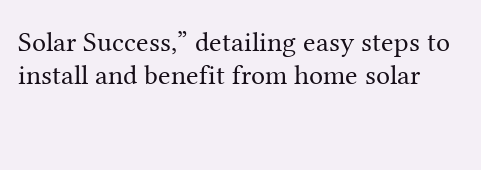Solar Success,” detailing easy steps to install and benefit from home solar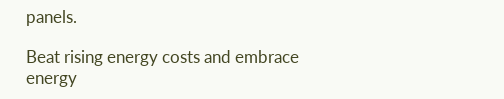panels.

Beat rising energy costs and embrace energy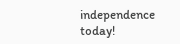independence today!